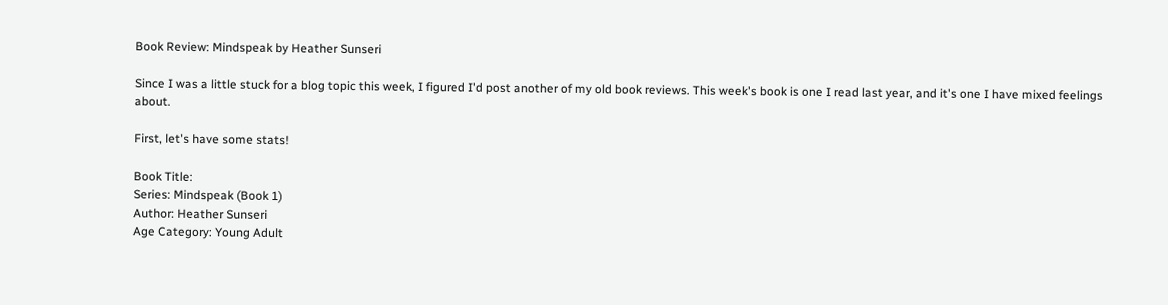Book Review: Mindspeak by Heather Sunseri

Since I was a little stuck for a blog topic this week, I figured I'd post another of my old book reviews. This week's book is one I read last year, and it's one I have mixed feelings about.

First, let's have some stats!

Book Title:
Series: Mindspeak (Book 1)
Author: Heather Sunseri
Age Category: Young Adult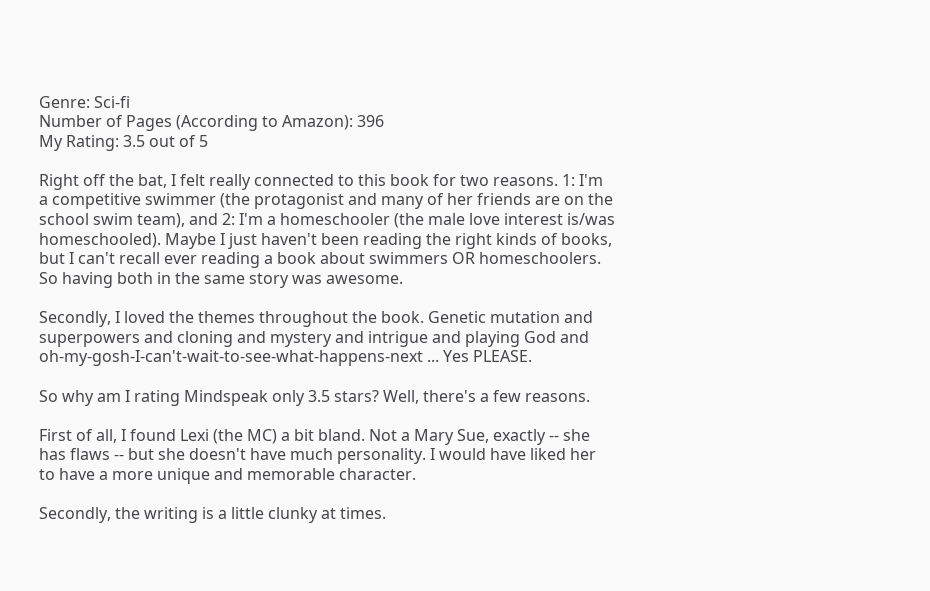Genre: Sci-fi
Number of Pages (According to Amazon): 396
My Rating: 3.5 out of 5

Right off the bat, I felt really connected to this book for two reasons. 1: I'm a competitive swimmer (the protagonist and many of her friends are on the school swim team), and 2: I'm a homeschooler (the male love interest is/was homeschooled). Maybe I just haven't been reading the right kinds of books, but I can't recall ever reading a book about swimmers OR homeschoolers. So having both in the same story was awesome.

Secondly, I loved the themes throughout the book. Genetic mutation and superpowers and cloning and mystery and intrigue and playing God and oh-my-gosh-I-can't-wait-to-see-what-happens-next ... Yes PLEASE.

So why am I rating Mindspeak only 3.5 stars? Well, there's a few reasons.

First of all, I found Lexi (the MC) a bit bland. Not a Mary Sue, exactly -- she has flaws -- but she doesn't have much personality. I would have liked her to have a more unique and memorable character.

Secondly, the writing is a little clunky at times.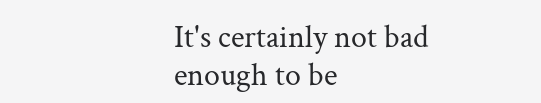It's certainly not bad enough to be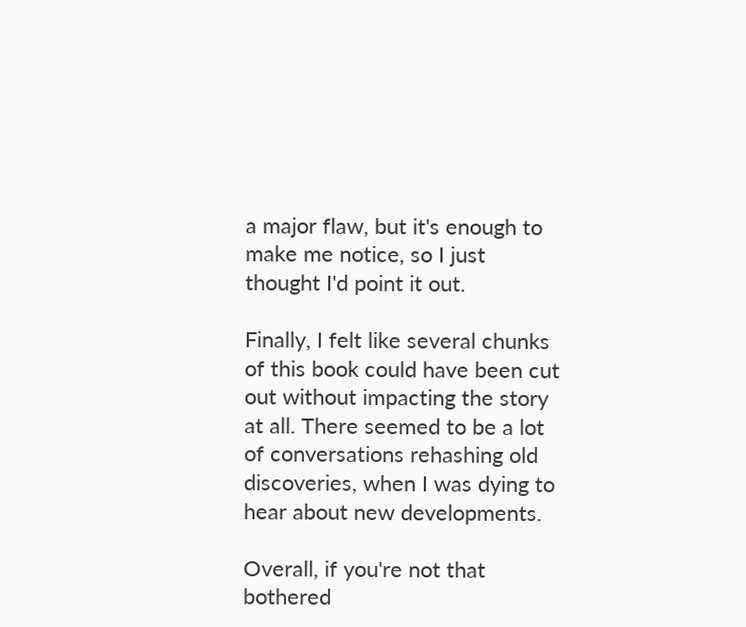a major flaw, but it's enough to make me notice, so I just thought I'd point it out.

Finally, I felt like several chunks of this book could have been cut out without impacting the story at all. There seemed to be a lot of conversations rehashing old discoveries, when I was dying to hear about new developments.

Overall, if you're not that bothered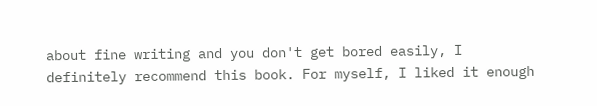about fine writing and you don't get bored easily, I definitely recommend this book. For myself, I liked it enough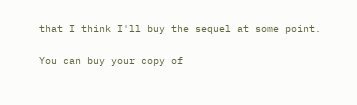that I think I'll buy the sequel at some point.

You can buy your copy of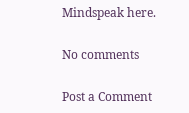Mindspeak here.

No comments

Post a Comment